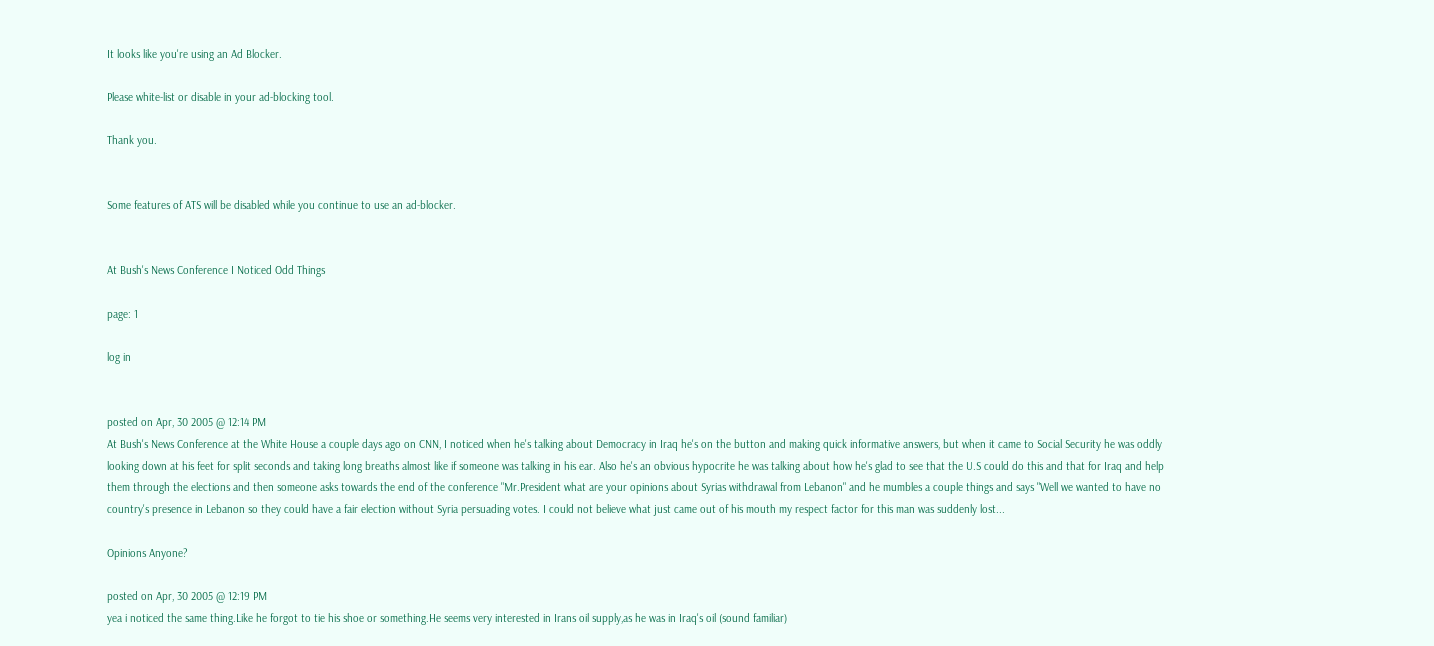It looks like you're using an Ad Blocker.

Please white-list or disable in your ad-blocking tool.

Thank you.


Some features of ATS will be disabled while you continue to use an ad-blocker.


At Bush's News Conference I Noticed Odd Things

page: 1

log in


posted on Apr, 30 2005 @ 12:14 PM
At Bush's News Conference at the White House a couple days ago on CNN, I noticed when he's talking about Democracy in Iraq he's on the button and making quick informative answers, but when it came to Social Security he was oddly looking down at his feet for split seconds and taking long breaths almost like if someone was talking in his ear. Also he's an obvious hypocrite he was talking about how he's glad to see that the U.S could do this and that for Iraq and help them through the elections and then someone asks towards the end of the conference "Mr.President what are your opinions about Syrias withdrawal from Lebanon" and he mumbles a couple things and says "Well we wanted to have no country's presence in Lebanon so they could have a fair election without Syria persuading votes. I could not believe what just came out of his mouth my respect factor for this man was suddenly lost...

Opinions Anyone?

posted on Apr, 30 2005 @ 12:19 PM
yea i noticed the same thing.Like he forgot to tie his shoe or something.He seems very interested in Irans oil supply,as he was in Iraq's oil (sound familiar)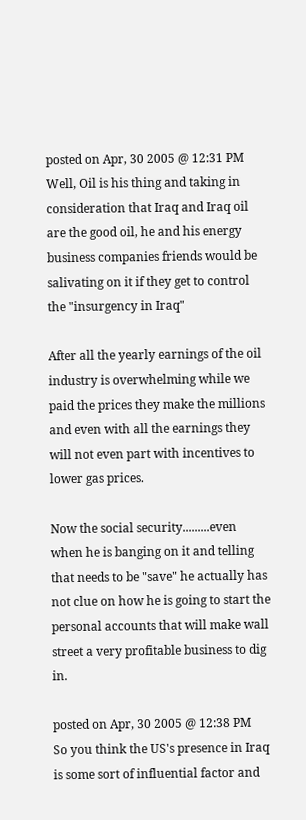posted on Apr, 30 2005 @ 12:31 PM
Well, Oil is his thing and taking in consideration that Iraq and Iraq oil are the good oil, he and his energy business companies friends would be salivating on it if they get to control the "insurgency in Iraq"

After all the yearly earnings of the oil industry is overwhelming while we paid the prices they make the millions and even with all the earnings they will not even part with incentives to lower gas prices.

Now the social security.........even when he is banging on it and telling that needs to be "save" he actually has not clue on how he is going to start the personal accounts that will make wall street a very profitable business to dig in.

posted on Apr, 30 2005 @ 12:38 PM
So you think the US's presence in Iraq is some sort of influential factor and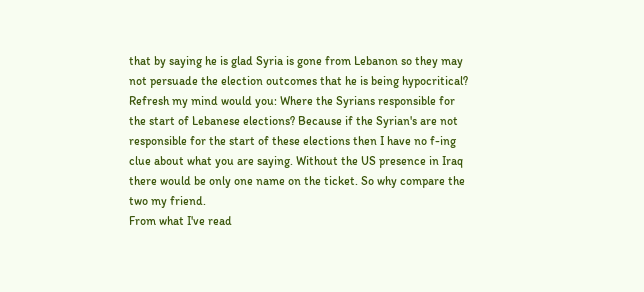that by saying he is glad Syria is gone from Lebanon so they may not persuade the election outcomes that he is being hypocritical? Refresh my mind would you: Where the Syrians responsible for the start of Lebanese elections? Because if the Syrian's are not responsible for the start of these elections then I have no f-ing clue about what you are saying. Without the US presence in Iraq there would be only one name on the ticket. So why compare the two my friend.
From what I've read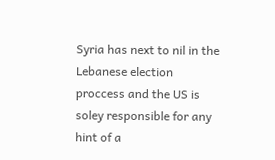Syria has next to nil in the Lebanese election proccess and the US is soley responsible for any hint of a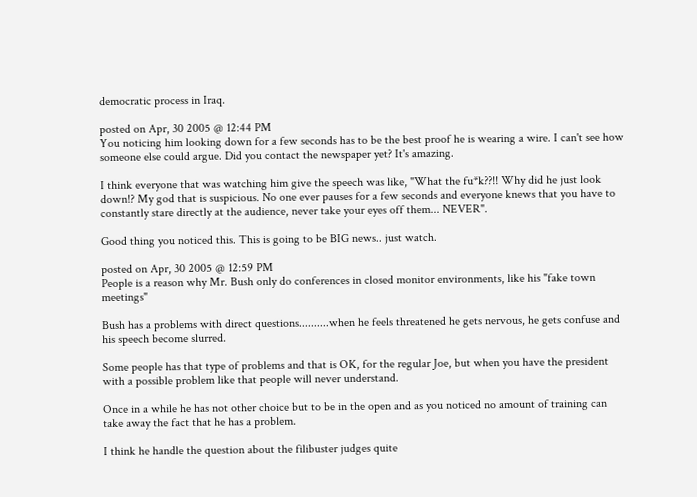democratic process in Iraq.

posted on Apr, 30 2005 @ 12:44 PM
You noticing him looking down for a few seconds has to be the best proof he is wearing a wire. I can't see how someone else could argue. Did you contact the newspaper yet? It's amazing.

I think everyone that was watching him give the speech was like, "What the fu*k??!! Why did he just look down!? My god that is suspicious. No one ever pauses for a few seconds and everyone knews that you have to constantly stare directly at the audience, never take your eyes off them... NEVER".

Good thing you noticed this. This is going to be BIG news.. just watch.

posted on Apr, 30 2005 @ 12:59 PM
People is a reason why Mr. Bush only do conferences in closed monitor environments, like his "fake town meetings"

Bush has a problems with direct questions..........when he feels threatened he gets nervous, he gets confuse and his speech become slurred.

Some people has that type of problems and that is OK, for the regular Joe, but when you have the president with a possible problem like that people will never understand.

Once in a while he has not other choice but to be in the open and as you noticed no amount of training can take away the fact that he has a problem.

I think he handle the question about the filibuster judges quite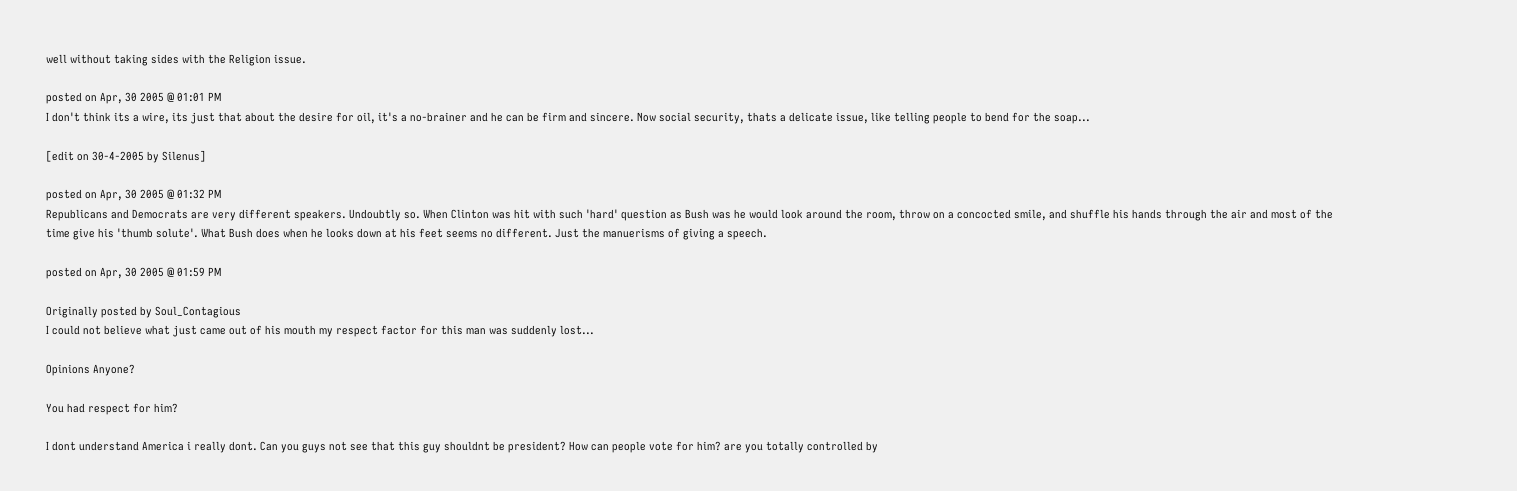well without taking sides with the Religion issue.

posted on Apr, 30 2005 @ 01:01 PM
I don't think its a wire, its just that about the desire for oil, it's a no-brainer and he can be firm and sincere. Now social security, thats a delicate issue, like telling people to bend for the soap...

[edit on 30-4-2005 by Silenus]

posted on Apr, 30 2005 @ 01:32 PM
Republicans and Democrats are very different speakers. Undoubtly so. When Clinton was hit with such 'hard' question as Bush was he would look around the room, throw on a concocted smile, and shuffle his hands through the air and most of the time give his 'thumb solute'. What Bush does when he looks down at his feet seems no different. Just the manuerisms of giving a speech.

posted on Apr, 30 2005 @ 01:59 PM

Originally posted by Soul_Contagious
I could not believe what just came out of his mouth my respect factor for this man was suddenly lost...

Opinions Anyone?

You had respect for him?

I dont understand America i really dont. Can you guys not see that this guy shouldnt be president? How can people vote for him? are you totally controlled by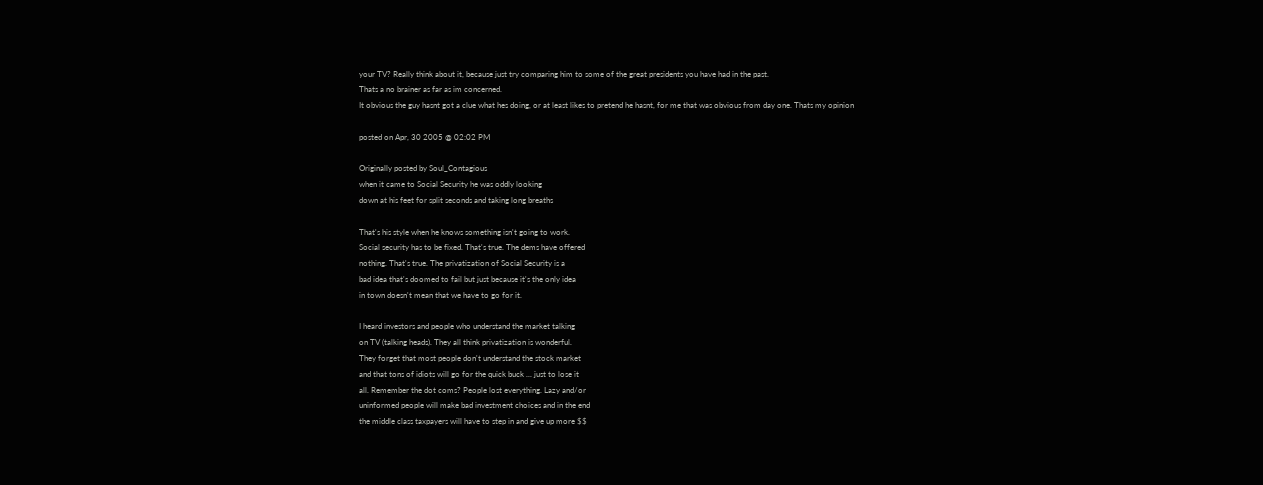your TV? Really think about it, because just try comparing him to some of the great presidents you have had in the past.
Thats a no brainer as far as im concerned.
It obvious the guy hasnt got a clue what hes doing, or at least likes to pretend he hasnt, for me that was obvious from day one. Thats my opinion

posted on Apr, 30 2005 @ 02:02 PM

Originally posted by Soul_Contagious
when it came to Social Security he was oddly looking
down at his feet for split seconds and taking long breaths

That's his style when he knows something isn't going to work.
Social security has to be fixed. That's true. The dems have offered
nothing. That's true. The privatization of Social Security is a
bad idea that's doomed to fail but just because it's the only idea
in town doesn't mean that we have to go for it.

I heard investors and people who understand the market talking
on TV (talking heads). They all think privatization is wonderful.
They forget that most people don't understand the stock market
and that tons of idiots will go for the quick buck ... just to lose it
all. Remember the dot coms? People lost everything. Lazy and/or
uninformed people will make bad investment choices and in the end
the middle class taxpayers will have to step in and give up more $$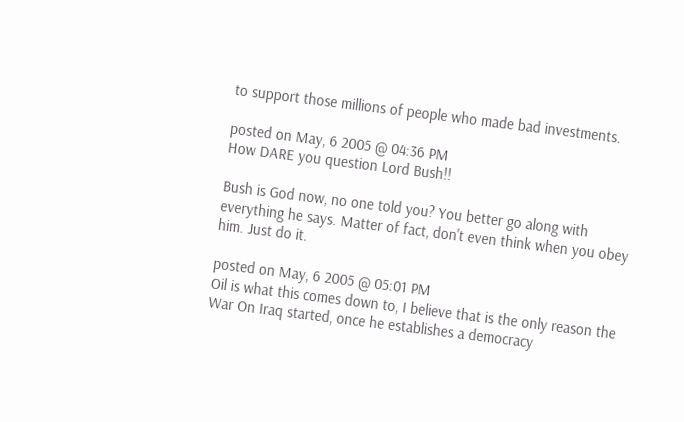to support those millions of people who made bad investments.

posted on May, 6 2005 @ 04:36 PM
How DARE you question Lord Bush!!

Bush is God now, no one told you? You better go along with everything he says. Matter of fact, don't even think when you obey him. Just do it.

posted on May, 6 2005 @ 05:01 PM
Oil is what this comes down to, I believe that is the only reason the War On Iraq started, once he establishes a democracy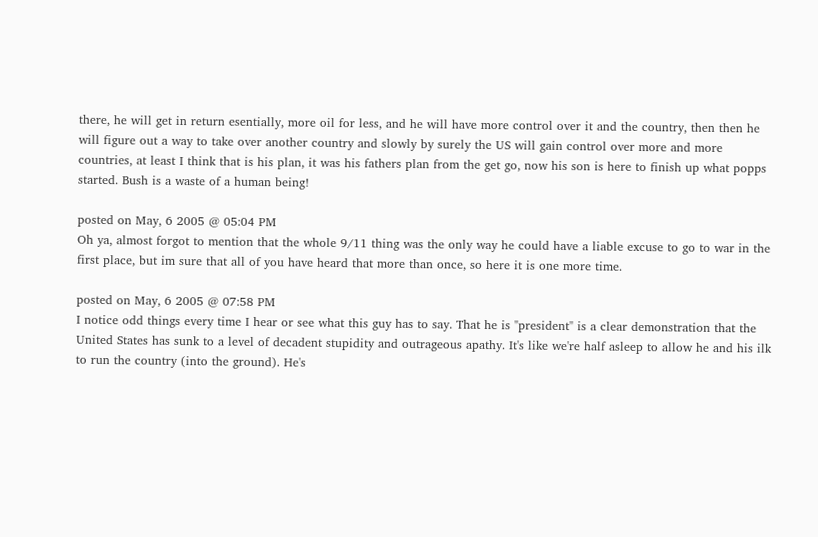there, he will get in return esentially, more oil for less, and he will have more control over it and the country, then then he will figure out a way to take over another country and slowly by surely the US will gain control over more and more countries, at least I think that is his plan, it was his fathers plan from the get go, now his son is here to finish up what popps started. Bush is a waste of a human being!

posted on May, 6 2005 @ 05:04 PM
Oh ya, almost forgot to mention that the whole 9/11 thing was the only way he could have a liable excuse to go to war in the first place, but im sure that all of you have heard that more than once, so here it is one more time.

posted on May, 6 2005 @ 07:58 PM
I notice odd things every time I hear or see what this guy has to say. That he is "president" is a clear demonstration that the United States has sunk to a level of decadent stupidity and outrageous apathy. It's like we're half asleep to allow he and his ilk to run the country (into the ground). He's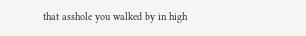that asshole you walked by in high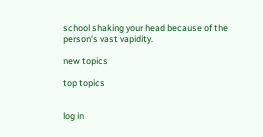school shaking your head because of the person's vast vapidity.

new topics

top topics


log in